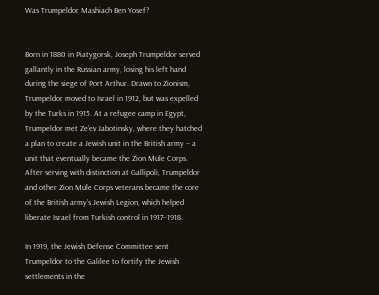Was Trumpeldor Mashiach Ben Yosef?


Born in 1880 in Piatygorsk, Joseph Trumpeldor served gallantly in the Russian army, losing his left hand during the siege of Port Arthur. Drawn to Zionism, Trumpeldor moved to Israel in 1912, but was expelled by the Turks in 1915. At a refugee camp in Egypt, Trumpeldor met Ze’ev Jabotinsky, where they hatched a plan to create a Jewish unit in the British army – a unit that eventually became the Zion Mule Corps. After serving with distinction at Gallipoli, Trumpeldor and other Zion Mule Corps veterans became the core of the British army’s Jewish Legion, which helped liberate Israel from Turkish control in 1917–1918.

In 1919, the Jewish Defense Committee sent Trumpeldor to the Galilee to fortify the Jewish settlements in the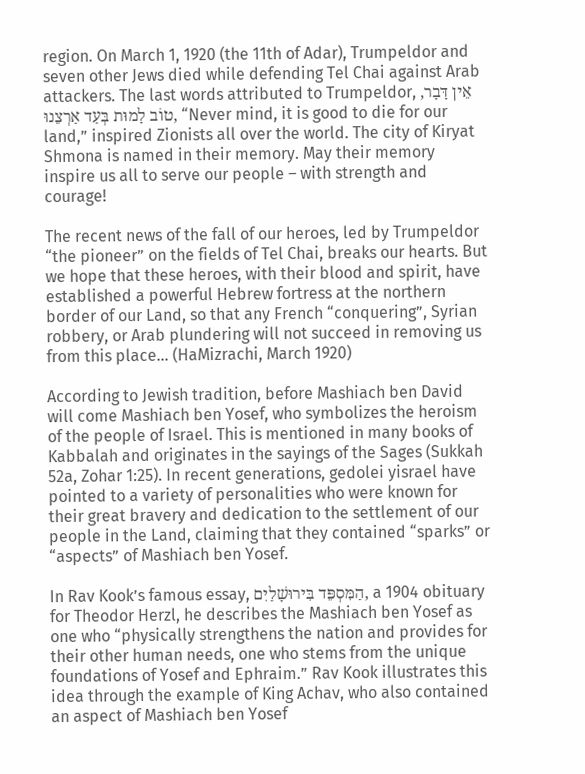region. On March 1, 1920 (the 11th of Adar), Trumpeldor and seven other Jews died while defending Tel Chai against Arab attackers. The last words attributed to Trumpeldor, אֵין דָּבָר, טוֹב לָמוּת בְּעַד אַרְצֵנוּ, “Never mind, it is good to die for our land,” inspired Zionists all over the world. The city of Kiryat Shmona is named in their memory. May their memory inspire us all to serve our people – with strength and courage!

The recent news of the fall of our heroes, led by Trumpeldor “the pioneer” on the fields of Tel Chai, breaks our hearts. But we hope that these heroes, with their blood and spirit, have established a powerful Hebrew fortress at the northern border of our Land, so that any French “conquering”, Syrian robbery, or Arab plundering will not succeed in removing us from this place… (HaMizrachi, March 1920)

According to Jewish tradition, before Mashiach ben David will come Mashiach ben Yosef, who symbolizes the heroism of the people of Israel. This is mentioned in many books of Kabbalah and originates in the sayings of the Sages (Sukkah 52a, Zohar 1:25). In recent generations, gedolei yisrael have pointed to a variety of personalities who were known for their great bravery and dedication to the settlement of our people in the Land, claiming that they contained “sparks” or “aspects” of Mashiach ben Yosef.

In Rav Kook’s famous essay, הַמִּסְפֵּד בִּירוּשָׁלַיִם, a 1904 obituary for Theodor Herzl, he describes the Mashiach ben Yosef as one who “physically strengthens the nation and provides for their other human needs, one who stems from the unique foundations of Yosef and Ephraim.” Rav Kook illustrates this idea through the example of King Achav, who also contained an aspect of Mashiach ben Yosef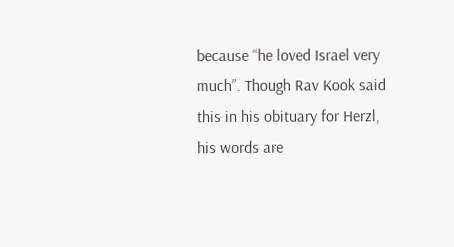because “he loved Israel very much”. Though Rav Kook said this in his obituary for Herzl, his words are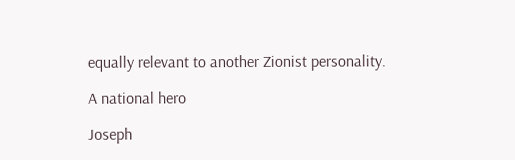equally relevant to another Zionist personality.

A national hero

Joseph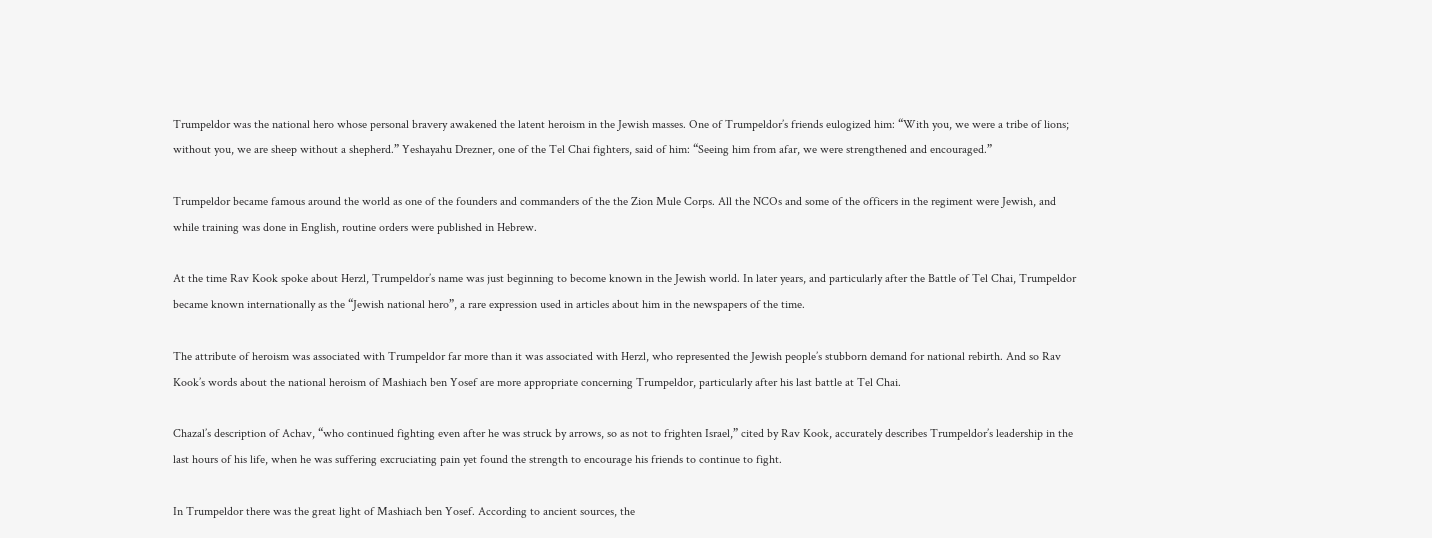Trumpeldor was the national hero whose personal bravery awakened the latent heroism in the Jewish masses. One of Trumpeldor’s friends eulogized him: “With you, we were a tribe of lions; without you, we are sheep without a shepherd.” Yeshayahu Drezner, one of the Tel Chai fighters, said of him: “Seeing him from afar, we were strengthened and encouraged.”

Trumpeldor became famous around the world as one of the founders and commanders of the the Zion Mule Corps. All the NCOs and some of the officers in the regiment were Jewish, and while training was done in English, routine orders were published in Hebrew.

At the time Rav Kook spoke about Herzl, Trumpeldor’s name was just beginning to become known in the Jewish world. In later years, and particularly after the Battle of Tel Chai, Trumpeldor became known internationally as the “Jewish national hero”, a rare expression used in articles about him in the newspapers of the time.

The attribute of heroism was associated with Trumpeldor far more than it was associated with Herzl, who represented the Jewish people’s stubborn demand for national rebirth. And so Rav Kook’s words about the national heroism of Mashiach ben Yosef are more appropriate concerning Trumpeldor, particularly after his last battle at Tel Chai.

Chazal’s description of Achav, “who continued fighting even after he was struck by arrows, so as not to frighten Israel,” cited by Rav Kook, accurately describes Trumpeldor’s leadership in the last hours of his life, when he was suffering excruciating pain yet found the strength to encourage his friends to continue to fight.

In Trumpeldor there was the great light of Mashiach ben Yosef. According to ancient sources, the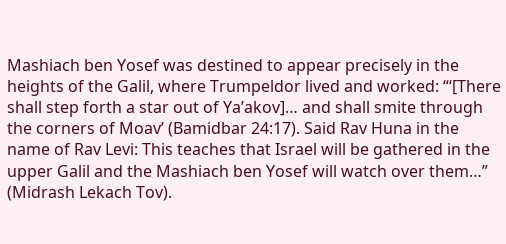Mashiach ben Yosef was destined to appear precisely in the heights of the Galil, where Trumpeldor lived and worked: “‘[There shall step forth a star out of Ya’akov]… and shall smite through the corners of Moav’ (Bamidbar 24:17). Said Rav Huna in the name of Rav Levi: This teaches that Israel will be gathered in the upper Galil and the Mashiach ben Yosef will watch over them…” (Midrash Lekach Tov).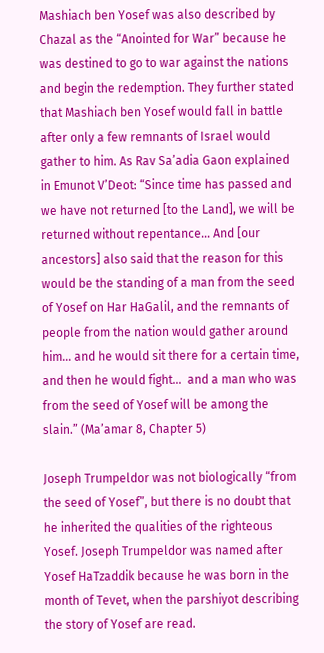Mashiach ben Yosef was also described by Chazal as the “Anointed for War” because he was destined to go to war against the nations and begin the redemption. They further stated that Mashiach ben Yosef would fall in battle after only a few remnants of Israel would gather to him. As Rav Sa’adia Gaon explained in Emunot V’Deot: “Since time has passed and we have not returned [to the Land], we will be returned without repentance… And [our ancestors] also said that the reason for this would be the standing of a man from the seed of Yosef on Har HaGalil, and the remnants of people from the nation would gather around him… and he would sit there for a certain time, and then he would fight…  and a man who was from the seed of Yosef will be among the slain.” (Ma’amar 8, Chapter 5)

Joseph Trumpeldor was not biologically “from the seed of Yosef”, but there is no doubt that he inherited the qualities of the righteous Yosef. Joseph Trumpeldor was named after Yosef HaTzaddik because he was born in the month of Tevet, when the parshiyot describing the story of Yosef are read.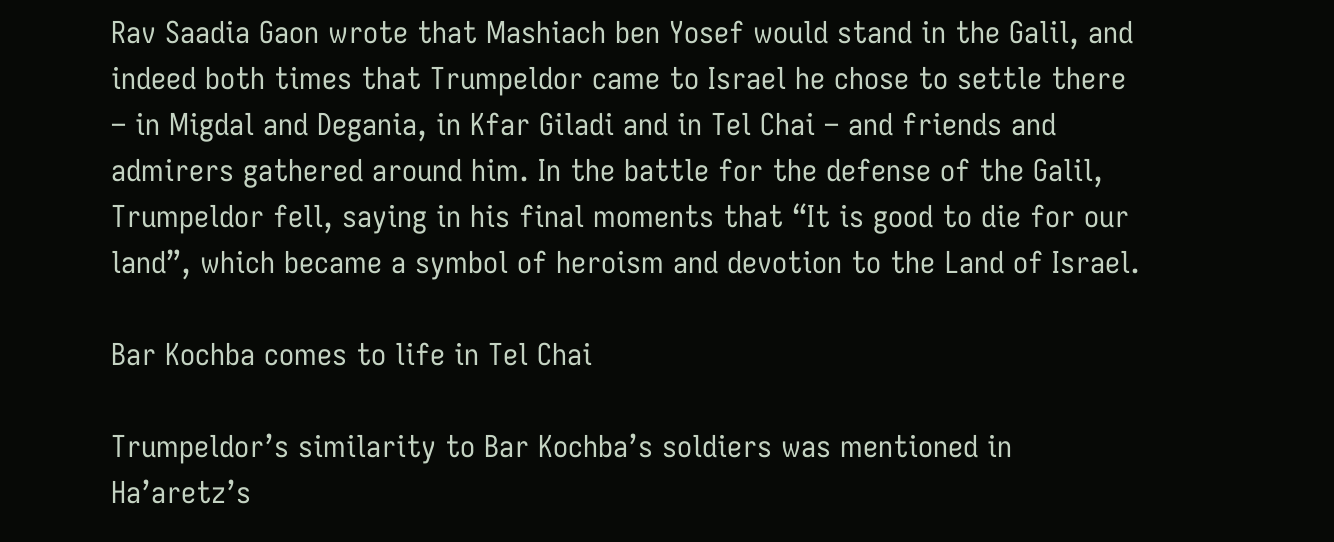Rav Saadia Gaon wrote that Mashiach ben Yosef would stand in the Galil, and indeed both times that Trumpeldor came to Israel he chose to settle there – in Migdal and Degania, in Kfar Giladi and in Tel Chai – and friends and admirers gathered around him. In the battle for the defense of the Galil, Trumpeldor fell, saying in his final moments that “It is good to die for our land”, which became a symbol of heroism and devotion to the Land of Israel.

Bar Kochba comes to life in Tel Chai

Trumpeldor’s similarity to Bar Kochba’s soldiers was mentioned in Ha’aretz’s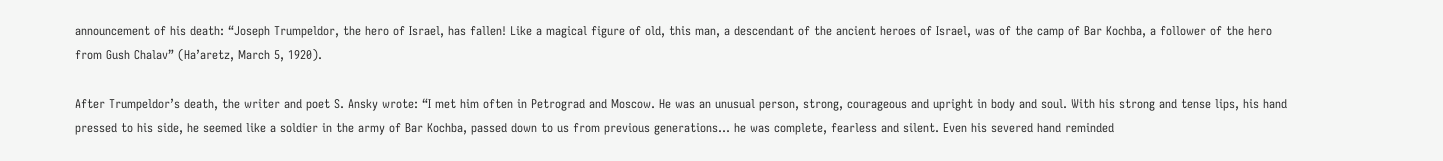announcement of his death: “Joseph Trumpeldor, the hero of Israel, has fallen! Like a magical figure of old, this man, a descendant of the ancient heroes of Israel, was of the camp of Bar Kochba, a follower of the hero from Gush Chalav” (Ha’aretz, March 5, 1920).

After Trumpeldor’s death, the writer and poet S. Ansky wrote: “I met him often in Petrograd and Moscow. He was an unusual person, strong, courageous and upright in body and soul. With his strong and tense lips, his hand pressed to his side, he seemed like a soldier in the army of Bar Kochba, passed down to us from previous generations… he was complete, fearless and silent. Even his severed hand reminded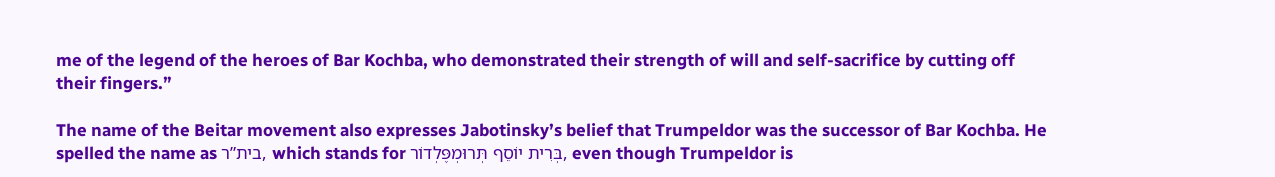me of the legend of the heroes of Bar Kochba, who demonstrated their strength of will and self-sacrifice by cutting off their fingers.”

The name of the Beitar movement also expresses Jabotinsky’s belief that Trumpeldor was the successor of Bar Kochba. He spelled the name as בית”ר, which stands for בְּרִית יוֹסֵף תְּרוּמְפֶּלְדוֹר, even though Trumpeldor is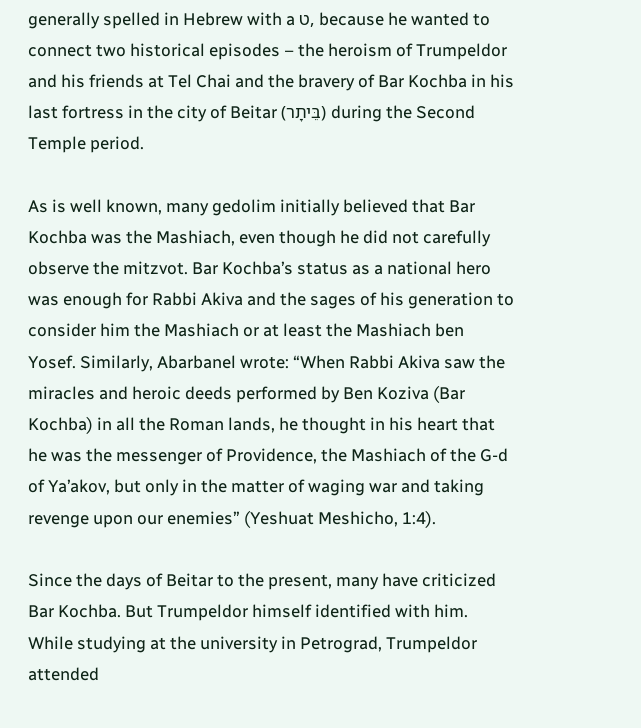generally spelled in Hebrew with a ט, because he wanted to connect two historical episodes – the heroism of Trumpeldor and his friends at Tel Chai and the bravery of Bar Kochba in his last fortress in the city of Beitar (בֵּיתָר) during the Second Temple period.

As is well known, many gedolim initially believed that Bar Kochba was the Mashiach, even though he did not carefully observe the mitzvot. Bar Kochba’s status as a national hero was enough for Rabbi Akiva and the sages of his generation to consider him the Mashiach or at least the Mashiach ben Yosef. Similarly, Abarbanel wrote: “When Rabbi Akiva saw the miracles and heroic deeds performed by Ben Koziva (Bar Kochba) in all the Roman lands, he thought in his heart that he was the messenger of Providence, the Mashiach of the G-d of Ya’akov, but only in the matter of waging war and taking revenge upon our enemies” (Yeshuat Meshicho, 1:4).

Since the days of Beitar to the present, many have criticized Bar Kochba. But Trumpeldor himself identified with him. While studying at the university in Petrograd, Trumpeldor attended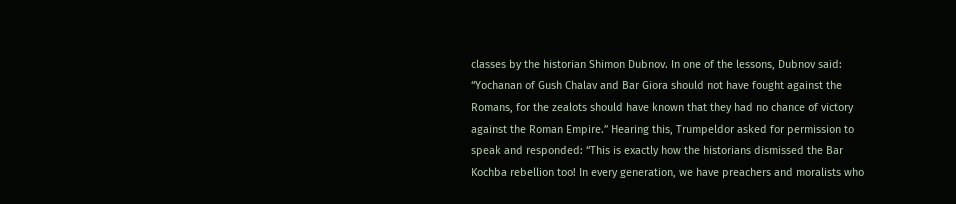classes by the historian Shimon Dubnov. In one of the lessons, Dubnov said: “Yochanan of Gush Chalav and Bar Giora should not have fought against the Romans, for the zealots should have known that they had no chance of victory against the Roman Empire.” Hearing this, Trumpeldor asked for permission to speak and responded: “This is exactly how the historians dismissed the Bar Kochba rebellion too! In every generation, we have preachers and moralists who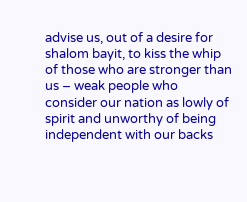advise us, out of a desire for shalom bayit, to kiss the whip of those who are stronger than us – weak people who consider our nation as lowly of spirit and unworthy of being independent with our backs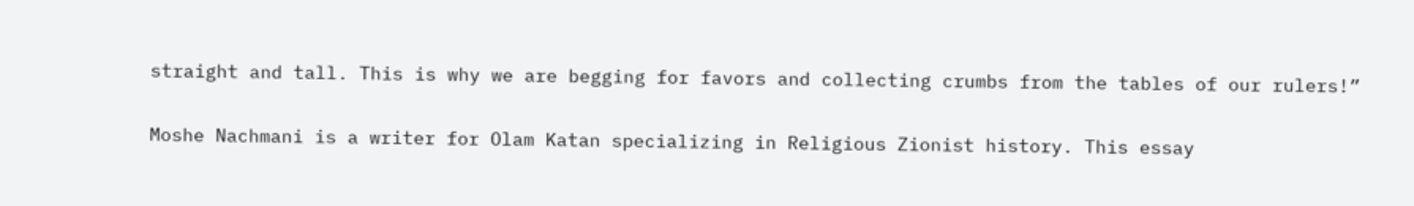straight and tall. This is why we are begging for favors and collecting crumbs from the tables of our rulers!”


Moshe Nachmani is a writer for Olam Katan specializing in Religious Zionist history. This essay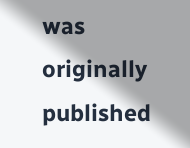was originally published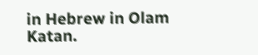in Hebrew in Olam Katan.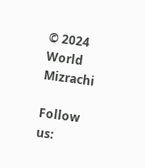© 2024 World Mizrachi

Follow us: